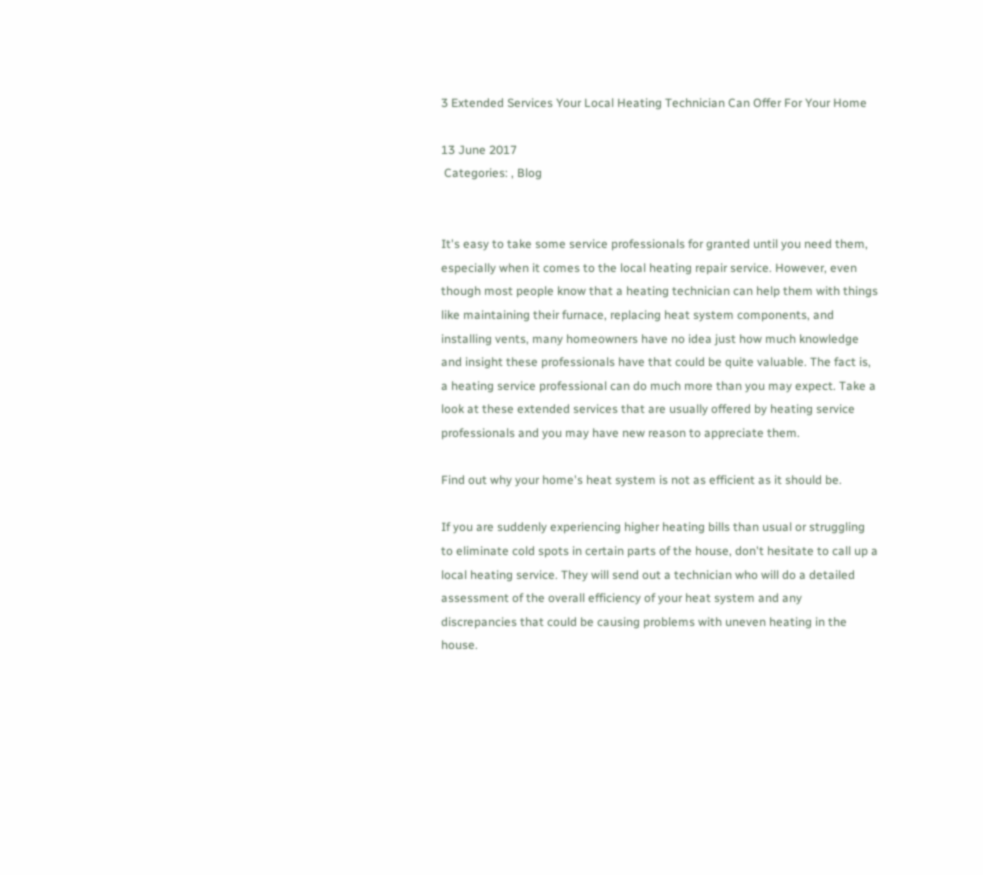3 Extended Services Your Local Heating Technician Can Offer For Your Home

13 June 2017
 Categories: , Blog


It's easy to take some service professionals for granted until you need them, especially when it comes to the local heating repair service. However, even though most people know that a heating technician can help them with things like maintaining their furnace, replacing heat system components, and installing vents, many homeowners have no idea just how much knowledge and insight these professionals have that could be quite valuable. The fact is, a heating service professional can do much more than you may expect. Take a look at these extended services that are usually offered by heating service professionals and you may have new reason to appreciate them.

Find out why your home's heat system is not as efficient as it should be.

If you are suddenly experiencing higher heating bills than usual or struggling to eliminate cold spots in certain parts of the house, don't hesitate to call up a local heating service. They will send out a technician who will do a detailed assessment of the overall efficiency of your heat system and any discrepancies that could be causing problems with uneven heating in the house.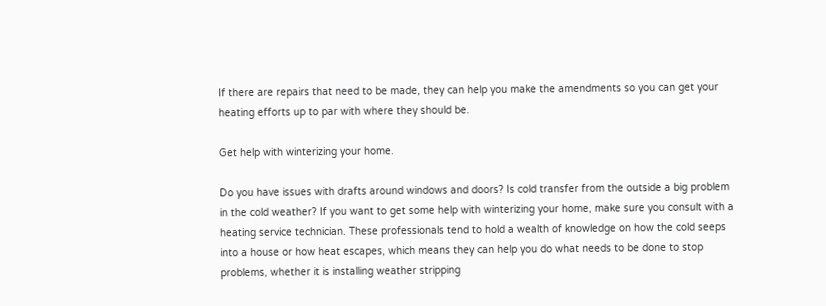If there are repairs that need to be made, they can help you make the amendments so you can get your heating efforts up to par with where they should be.

Get help with winterizing your home.

Do you have issues with drafts around windows and doors? Is cold transfer from the outside a big problem in the cold weather? If you want to get some help with winterizing your home, make sure you consult with a heating service technician. These professionals tend to hold a wealth of knowledge on how the cold seeps into a house or how heat escapes, which means they can help you do what needs to be done to stop problems, whether it is installing weather stripping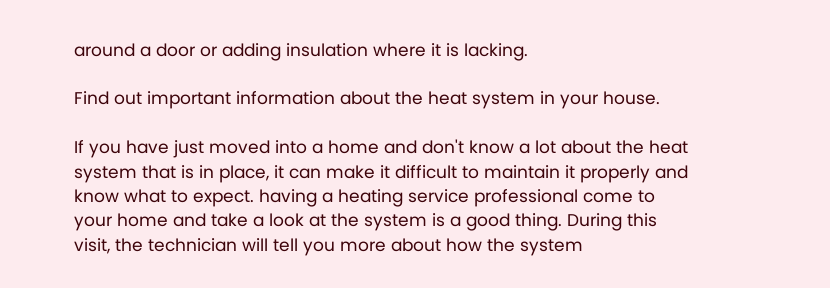around a door or adding insulation where it is lacking.

Find out important information about the heat system in your house.

If you have just moved into a home and don't know a lot about the heat system that is in place, it can make it difficult to maintain it properly and know what to expect. having a heating service professional come to your home and take a look at the system is a good thing. During this visit, the technician will tell you more about how the system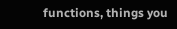functions, things you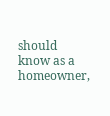should know as a homeowner,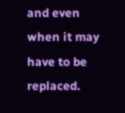and even when it may have to be replaced.